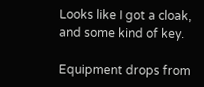Looks like I got a cloak, and some kind of key.

Equipment drops from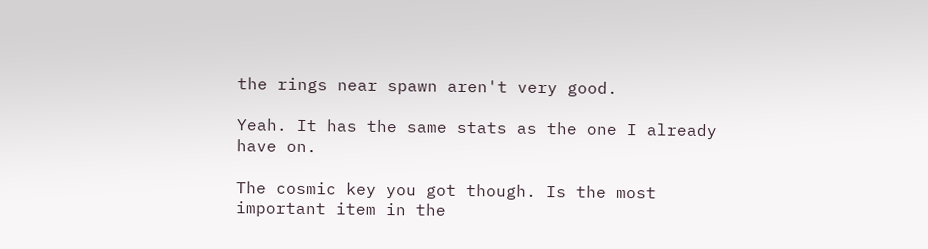the rings near spawn aren't very good.

Yeah. It has the same stats as the one I already have on.

The cosmic key you got though. Is the most important item in the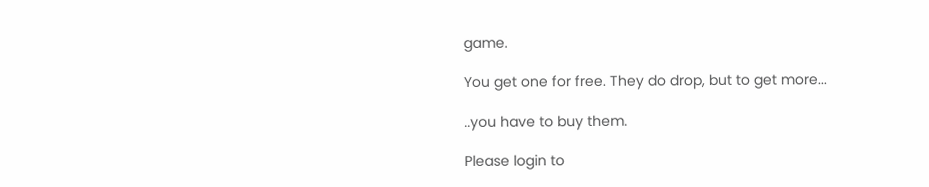game.

You get one for free. They do drop, but to get more...

..you have to buy them.

Please login to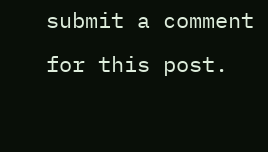submit a comment for this post.